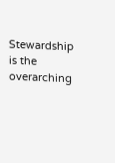Stewardship is the overarching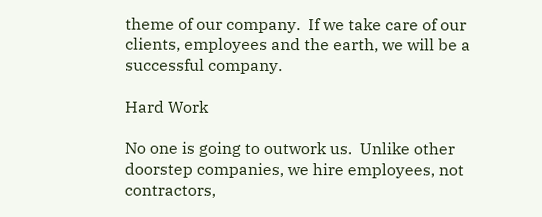theme of our company.  If we take care of our clients, employees and the earth, we will be a successful company.

Hard Work

No one is going to outwork us.  Unlike other doorstep companies, we hire employees, not contractors,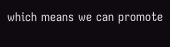which means we can promote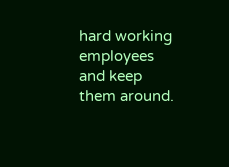hard working employees and keep them around.